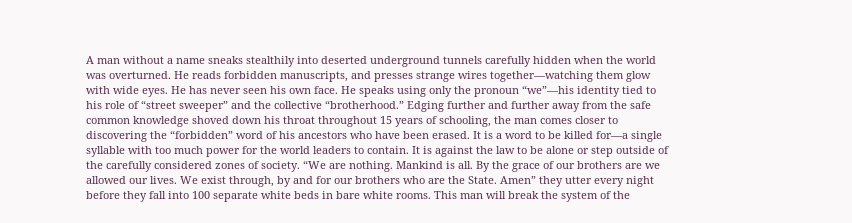A man without a name sneaks stealthily into deserted underground tunnels carefully hidden when the world was overturned. He reads forbidden manuscripts, and presses strange wires together—watching them glow with wide eyes. He has never seen his own face. He speaks using only the pronoun “we”—his identity tied to his role of “street sweeper” and the collective “brotherhood.” Edging further and further away from the safe common knowledge shoved down his throat throughout 15 years of schooling, the man comes closer to discovering the “forbidden” word of his ancestors who have been erased. It is a word to be killed for—a single syllable with too much power for the world leaders to contain. It is against the law to be alone or step outside of the carefully considered zones of society. “We are nothing. Mankind is all. By the grace of our brothers are we allowed our lives. We exist through, by and for our brothers who are the State. Amen” they utter every night before they fall into 100 separate white beds in bare white rooms. This man will break the system of the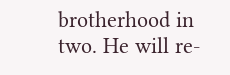brotherhood in two. He will re-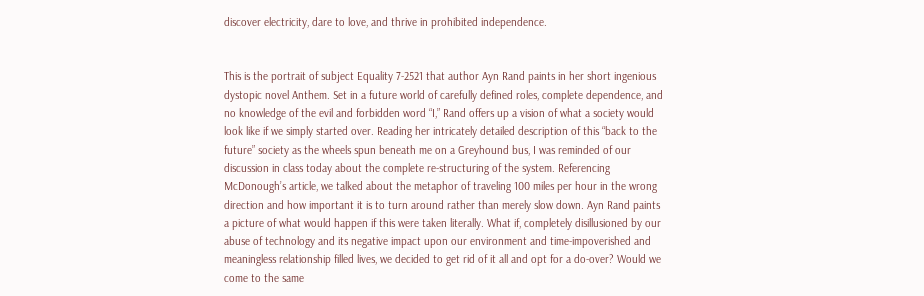discover electricity, dare to love, and thrive in prohibited independence.


This is the portrait of subject Equality 7-2521 that author Ayn Rand paints in her short ingenious dystopic novel Anthem. Set in a future world of carefully defined roles, complete dependence, and no knowledge of the evil and forbidden word “I,” Rand offers up a vision of what a society would look like if we simply started over. Reading her intricately detailed description of this “back to the future” society as the wheels spun beneath me on a Greyhound bus, I was reminded of our discussion in class today about the complete re-structuring of the system. Referencing McDonough’s article, we talked about the metaphor of traveling 100 miles per hour in the wrong direction and how important it is to turn around rather than merely slow down. Ayn Rand paints a picture of what would happen if this were taken literally. What if, completely disillusioned by our abuse of technology and its negative impact upon our environment and time-impoverished and meaningless relationship filled lives, we decided to get rid of it all and opt for a do-over? Would we come to the same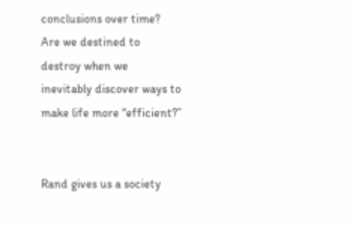conclusions over time? Are we destined to destroy when we inevitably discover ways to make life more “efficient?”


Rand gives us a society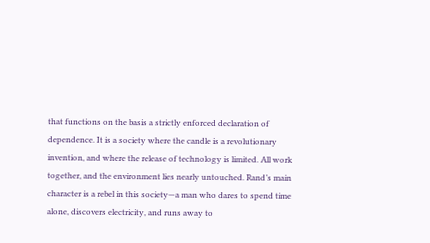that functions on the basis a strictly enforced declaration of dependence. It is a society where the candle is a revolutionary invention, and where the release of technology is limited. All work together, and the environment lies nearly untouched. Rand’s main character is a rebel in this society—a man who dares to spend time alone, discovers electricity, and runs away to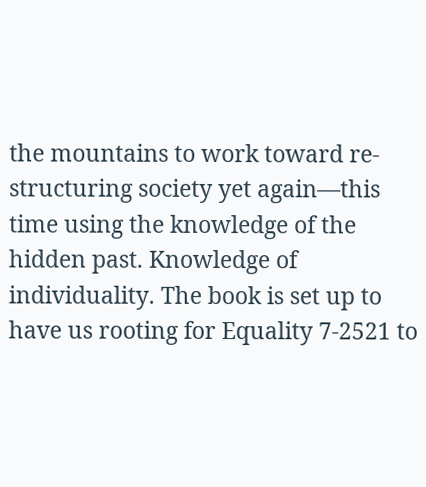the mountains to work toward re-structuring society yet again—this time using the knowledge of the hidden past. Knowledge of individuality. The book is set up to have us rooting for Equality 7-2521 to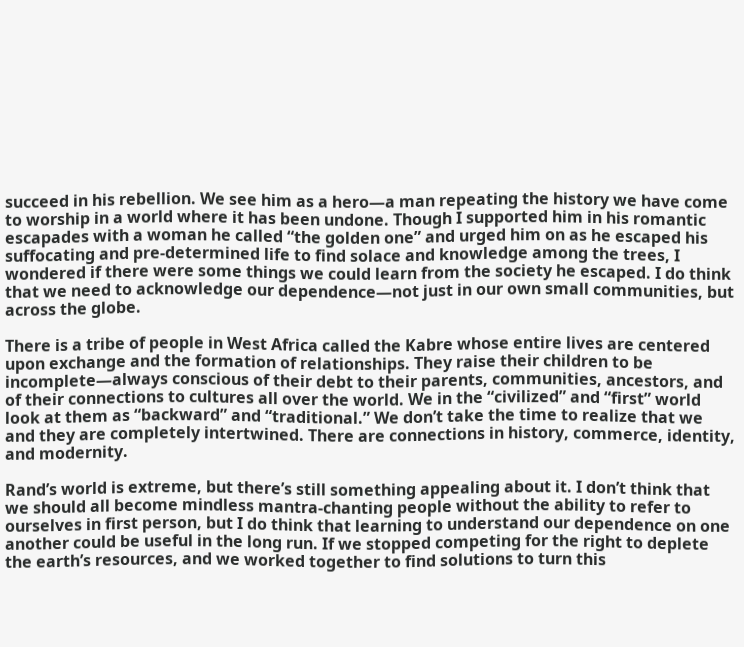succeed in his rebellion. We see him as a hero—a man repeating the history we have come to worship in a world where it has been undone. Though I supported him in his romantic escapades with a woman he called “the golden one” and urged him on as he escaped his suffocating and pre-determined life to find solace and knowledge among the trees, I wondered if there were some things we could learn from the society he escaped. I do think that we need to acknowledge our dependence—not just in our own small communities, but across the globe.

There is a tribe of people in West Africa called the Kabre whose entire lives are centered upon exchange and the formation of relationships. They raise their children to be incomplete—always conscious of their debt to their parents, communities, ancestors, and of their connections to cultures all over the world. We in the “civilized” and “first” world look at them as “backward” and “traditional.” We don’t take the time to realize that we and they are completely intertwined. There are connections in history, commerce, identity, and modernity.

Rand’s world is extreme, but there’s still something appealing about it. I don’t think that we should all become mindless mantra-chanting people without the ability to refer to ourselves in first person, but I do think that learning to understand our dependence on one another could be useful in the long run. If we stopped competing for the right to deplete the earth’s resources, and we worked together to find solutions to turn this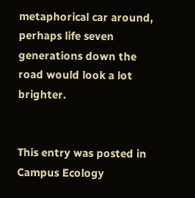metaphorical car around, perhaps life seven generations down the road would look a lot brighter.


This entry was posted in Campus Ecology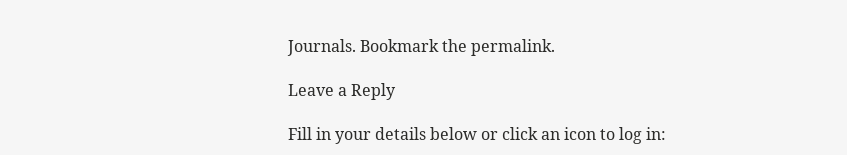Journals. Bookmark the permalink.

Leave a Reply

Fill in your details below or click an icon to log in: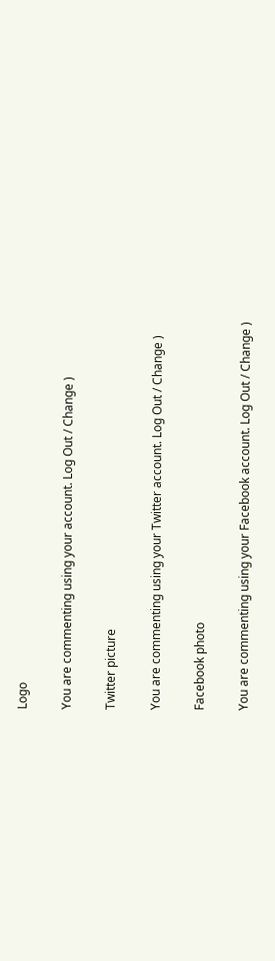Logo

You are commenting using your account. Log Out / Change )

Twitter picture

You are commenting using your Twitter account. Log Out / Change )

Facebook photo

You are commenting using your Facebook account. Log Out / Change )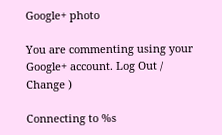Google+ photo

You are commenting using your Google+ account. Log Out / Change )

Connecting to %s